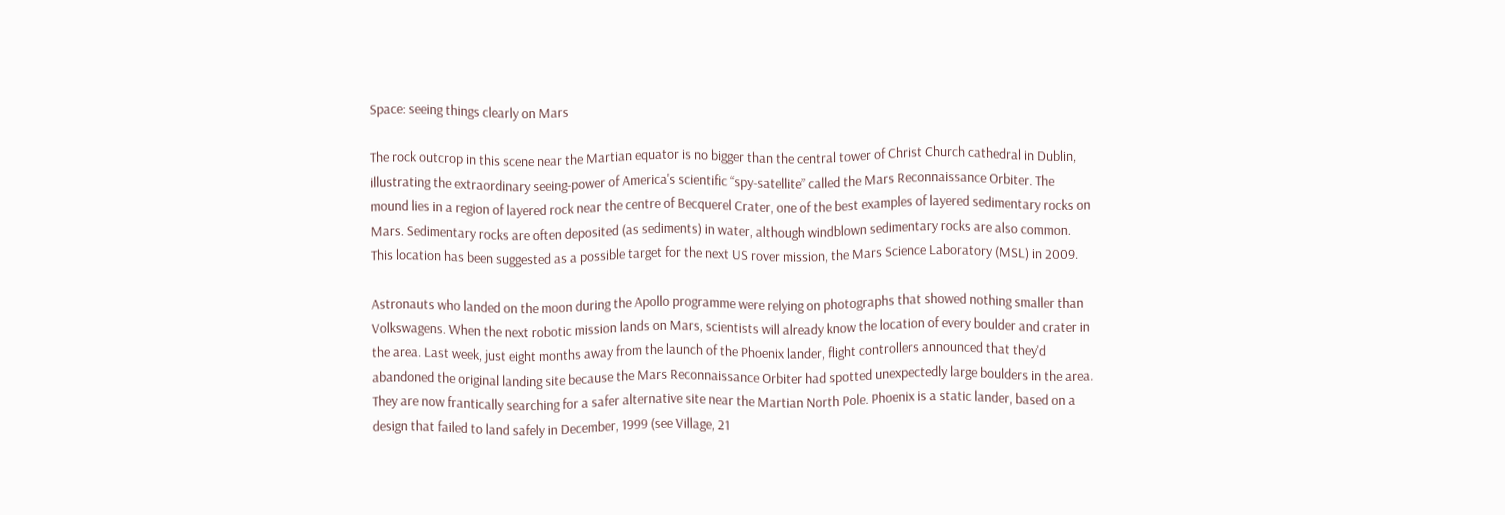Space: seeing things clearly on Mars

The rock outcrop in this scene near the Martian equator is no bigger than the central tower of Christ Church cathedral in Dublin, illustrating the extraordinary seeing-power of America's scientific “spy-satellite” called the Mars Reconnaissance Orbiter. The mound lies in a region of layered rock near the centre of Becquerel Crater, one of the best examples of layered sedimentary rocks on Mars. Sedimentary rocks are often deposited (as sediments) in water, although windblown sedimentary rocks are also common. This location has been suggested as a possible target for the next US rover mission, the Mars Science Laboratory (MSL) in 2009.

Astronauts who landed on the moon during the Apollo programme were relying on photographs that showed nothing smaller than Volkswagens. When the next robotic mission lands on Mars, scientists will already know the location of every boulder and crater in the area. Last week, just eight months away from the launch of the Phoenix lander, flight controllers announced that they'd abandoned the original landing site because the Mars Reconnaissance Orbiter had spotted unexpectedly large boulders in the area. They are now frantically searching for a safer alternative site near the Martian North Pole. Phoenix is a static lander, based on a design that failed to land safely in December, 1999 (see Village, 21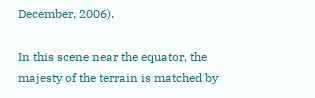December, 2006).

In this scene near the equator, the majesty of the terrain is matched by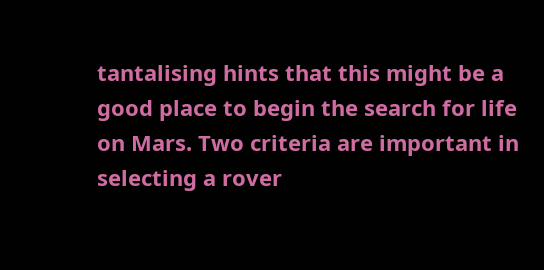tantalising hints that this might be a good place to begin the search for life on Mars. Two criteria are important in selecting a rover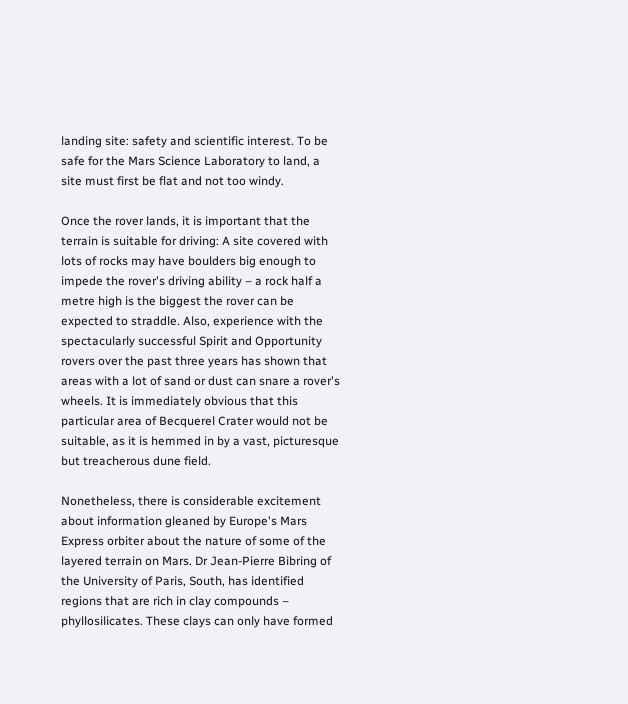landing site: safety and scientific interest. To be safe for the Mars Science Laboratory to land, a site must first be flat and not too windy.

Once the rover lands, it is important that the terrain is suitable for driving: A site covered with lots of rocks may have boulders big enough to impede the rover's driving ability – a rock half a metre high is the biggest the rover can be expected to straddle. Also, experience with the spectacularly successful Spirit and Opportunity rovers over the past three years has shown that areas with a lot of sand or dust can snare a rover's wheels. It is immediately obvious that this particular area of Becquerel Crater would not be suitable, as it is hemmed in by a vast, picturesque but treacherous dune field.

Nonetheless, there is considerable excitement about information gleaned by Europe's Mars Express orbiter about the nature of some of the layered terrain on Mars. Dr Jean-Pierre Bibring of the University of Paris, South, has identified regions that are rich in clay compounds – phyllosilicates. These clays can only have formed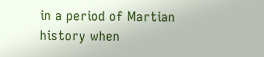in a period of Martian history when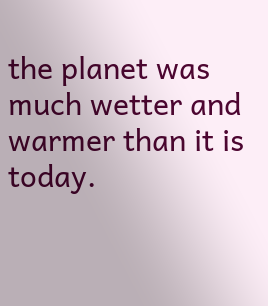the planet was much wetter and warmer than it is today.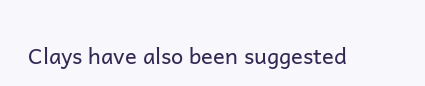Clays have also been suggested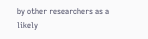by other researchers as a likely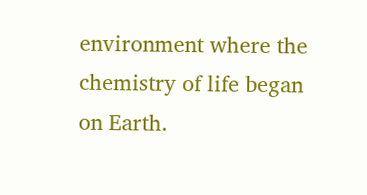environment where the chemistry of life began on Earth.